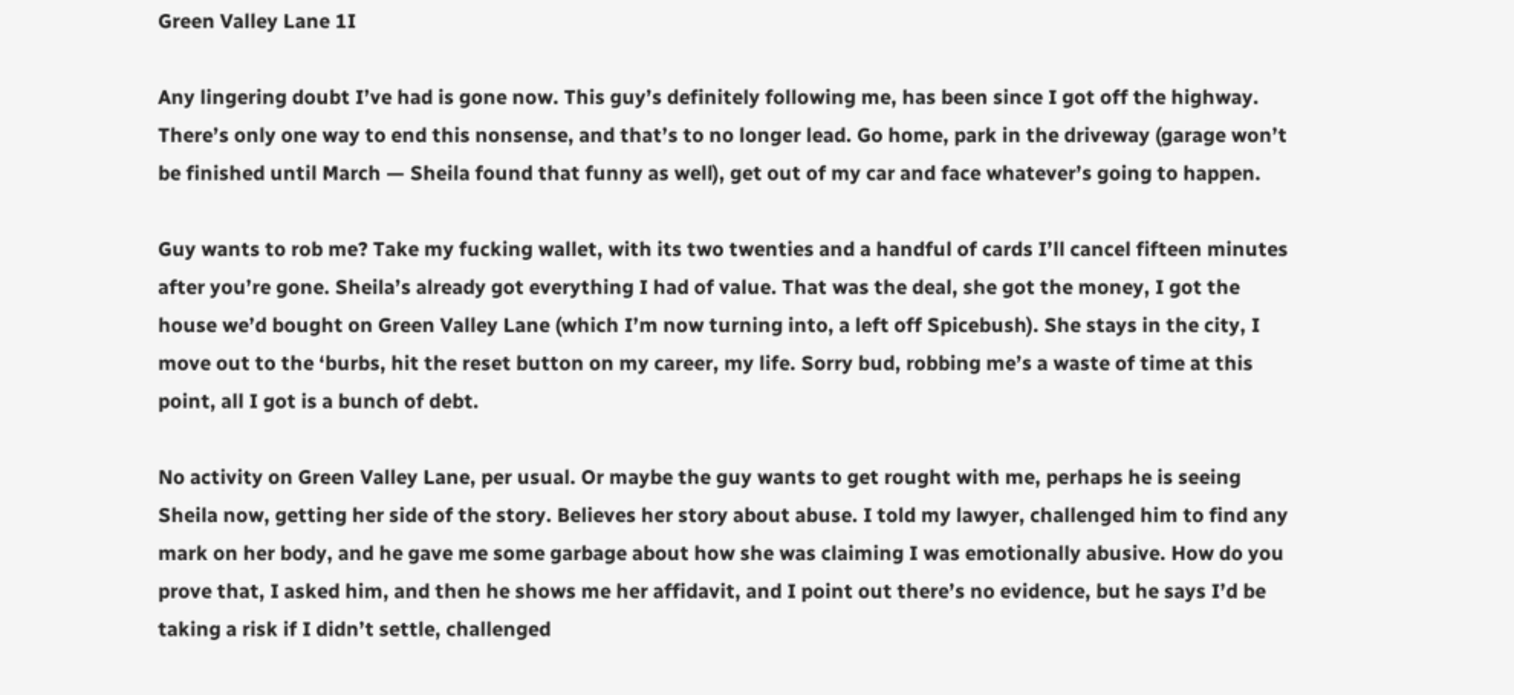Green Valley Lane 1I

Any lingering doubt I’ve had is gone now. This guy’s definitely following me, has been since I got off the highway. There’s only one way to end this nonsense, and that’s to no longer lead. Go home, park in the driveway (garage won’t be finished until March — Sheila found that funny as well), get out of my car and face whatever’s going to happen.

Guy wants to rob me? Take my fucking wallet, with its two twenties and a handful of cards I’ll cancel fifteen minutes after you’re gone. Sheila’s already got everything I had of value. That was the deal, she got the money, I got the house we’d bought on Green Valley Lane (which I’m now turning into, a left off Spicebush). She stays in the city, I move out to the ‘burbs, hit the reset button on my career, my life. Sorry bud, robbing me’s a waste of time at this point, all I got is a bunch of debt.

No activity on Green Valley Lane, per usual. Or maybe the guy wants to get rought with me, perhaps he is seeing Sheila now, getting her side of the story. Believes her story about abuse. I told my lawyer, challenged him to find any mark on her body, and he gave me some garbage about how she was claiming I was emotionally abusive. How do you prove that, I asked him, and then he shows me her affidavit, and I point out there’s no evidence, but he says I’d be taking a risk if I didn’t settle, challenged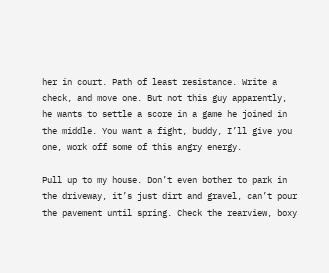her in court. Path of least resistance. Write a check, and move one. But not this guy apparently, he wants to settle a score in a game he joined in the middle. You want a fight, buddy, I’ll give you one, work off some of this angry energy.

Pull up to my house. Don’t even bother to park in the driveway, it’s just dirt and gravel, can’t pour the pavement until spring. Check the rearview, boxy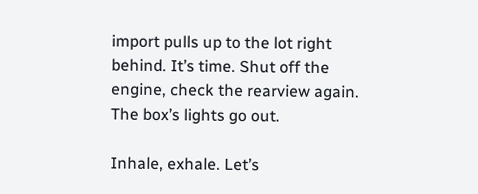import pulls up to the lot right behind. It’s time. Shut off the engine, check the rearview again. The box’s lights go out.

Inhale, exhale. Let’s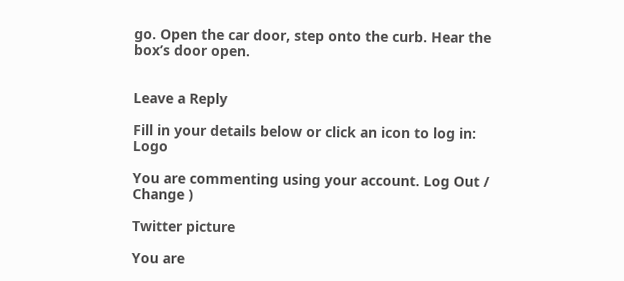go. Open the car door, step onto the curb. Hear the box’s door open.


Leave a Reply

Fill in your details below or click an icon to log in: Logo

You are commenting using your account. Log Out / Change )

Twitter picture

You are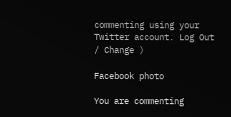commenting using your Twitter account. Log Out / Change )

Facebook photo

You are commenting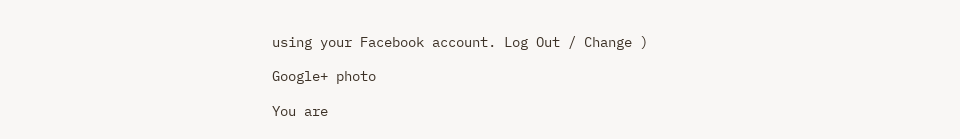using your Facebook account. Log Out / Change )

Google+ photo

You are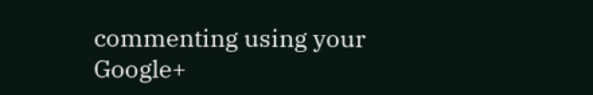commenting using your Google+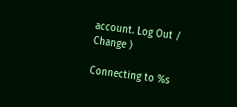account. Log Out / Change )

Connecting to %s